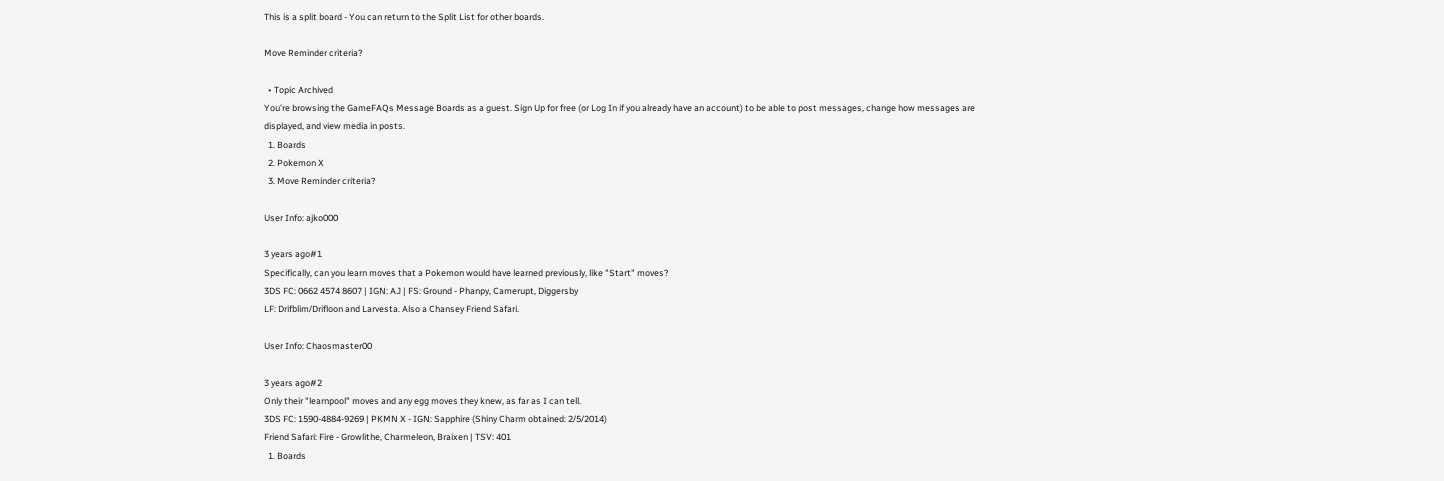This is a split board - You can return to the Split List for other boards.

Move Reminder criteria?

  • Topic Archived
You're browsing the GameFAQs Message Boards as a guest. Sign Up for free (or Log In if you already have an account) to be able to post messages, change how messages are displayed, and view media in posts.
  1. Boards
  2. Pokemon X
  3. Move Reminder criteria?

User Info: ajko000

3 years ago#1
Specifically, can you learn moves that a Pokemon would have learned previously, like "Start" moves?
3DS FC: 0662 4574 8607 | IGN: AJ | FS: Ground - Phanpy, Camerupt, Diggersby
LF: Drifblim/Drifloon and Larvesta. Also a Chansey Friend Safari.

User Info: Chaosmaster00

3 years ago#2
Only their "learnpool" moves and any egg moves they knew, as far as I can tell.
3DS FC: 1590-4884-9269 | PKMN X - IGN: Sapphire (Shiny Charm obtained: 2/5/2014)
Friend Safari: Fire - Growlithe, Charmeleon, Braixen | TSV: 401
  1. Boards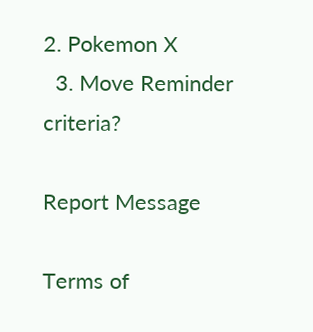2. Pokemon X
  3. Move Reminder criteria?

Report Message

Terms of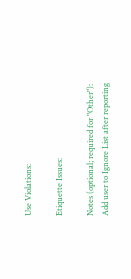Use Violations:

Etiquette Issues:

Notes (optional; required for "Other"):
Add user to Ignore List after reporting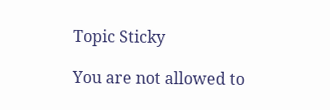Topic Sticky

You are not allowed to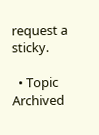request a sticky.

  • Topic Archived